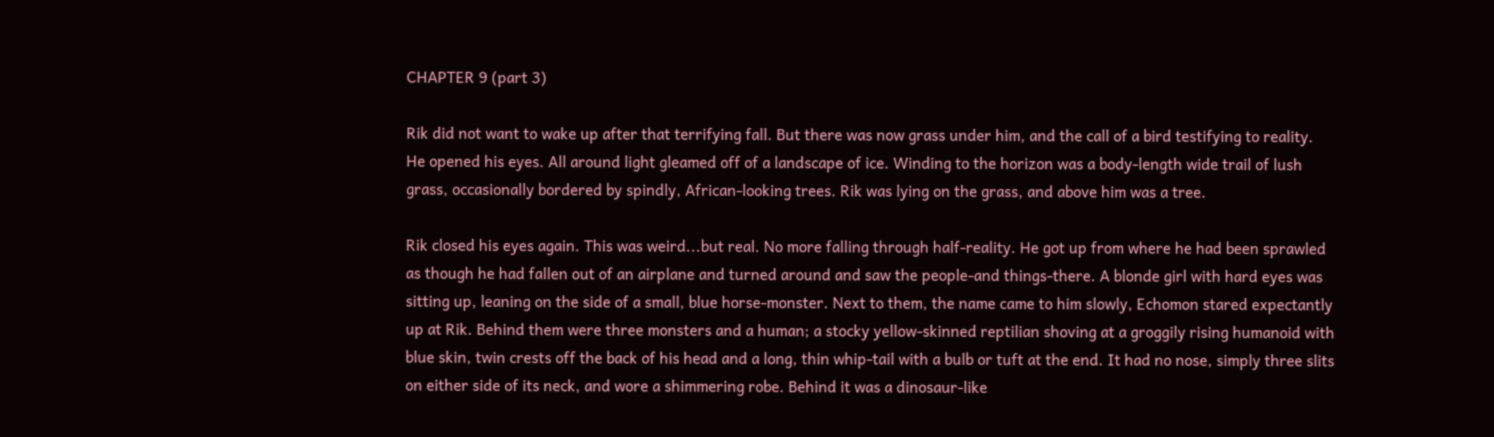CHAPTER 9 (part 3)

Rik did not want to wake up after that terrifying fall. But there was now grass under him, and the call of a bird testifying to reality. He opened his eyes. All around light gleamed off of a landscape of ice. Winding to the horizon was a body-length wide trail of lush grass, occasionally bordered by spindly, African-looking trees. Rik was lying on the grass, and above him was a tree.

Rik closed his eyes again. This was weird...but real. No more falling through half-reality. He got up from where he had been sprawled as though he had fallen out of an airplane and turned around and saw the people-and things-there. A blonde girl with hard eyes was sitting up, leaning on the side of a small, blue horse-monster. Next to them, the name came to him slowly, Echomon stared expectantly up at Rik. Behind them were three monsters and a human; a stocky yellow-skinned reptilian shoving at a groggily rising humanoid with blue skin, twin crests off the back of his head and a long, thin whip-tail with a bulb or tuft at the end. It had no nose, simply three slits on either side of its neck, and wore a shimmering robe. Behind it was a dinosaur-like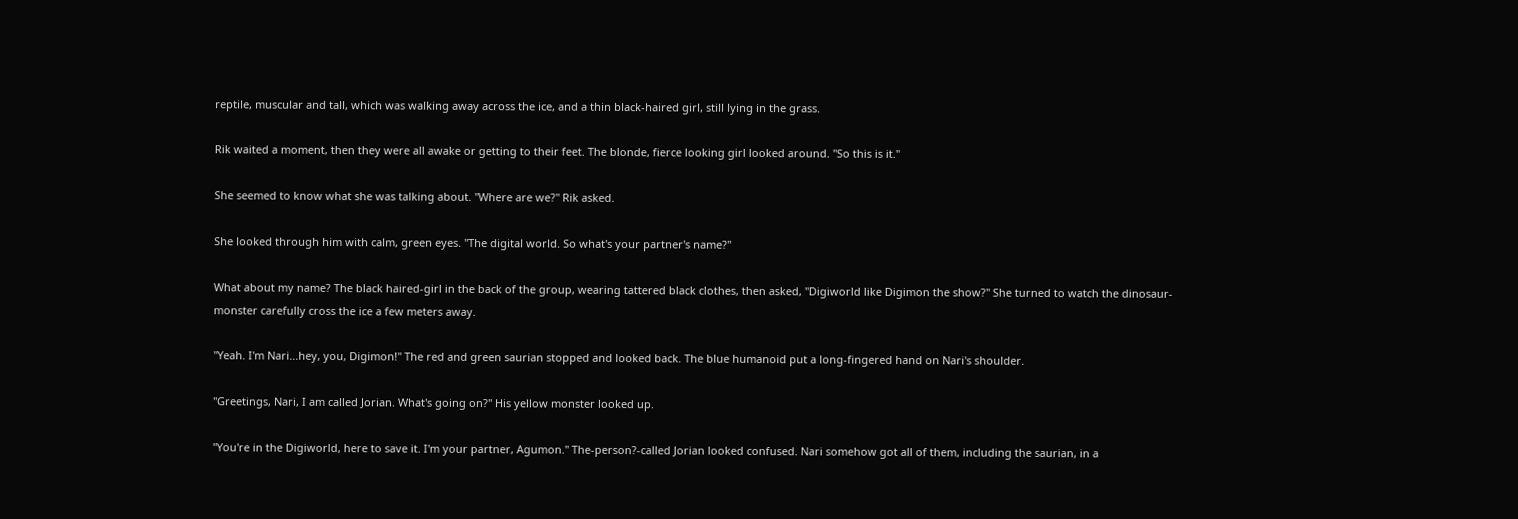reptile, muscular and tall, which was walking away across the ice, and a thin black-haired girl, still lying in the grass.

Rik waited a moment, then they were all awake or getting to their feet. The blonde, fierce looking girl looked around. "So this is it."

She seemed to know what she was talking about. "Where are we?" Rik asked.

She looked through him with calm, green eyes. "The digital world. So what's your partner's name?"

What about my name? The black haired-girl in the back of the group, wearing tattered black clothes, then asked, "Digiworld like Digimon the show?" She turned to watch the dinosaur-monster carefully cross the ice a few meters away.

"Yeah. I'm Nari...hey, you, Digimon!" The red and green saurian stopped and looked back. The blue humanoid put a long-fingered hand on Nari's shoulder.

"Greetings, Nari, I am called Jorian. What's going on?" His yellow monster looked up.

"You're in the Digiworld, here to save it. I'm your partner, Agumon." The-person?-called Jorian looked confused. Nari somehow got all of them, including the saurian, in a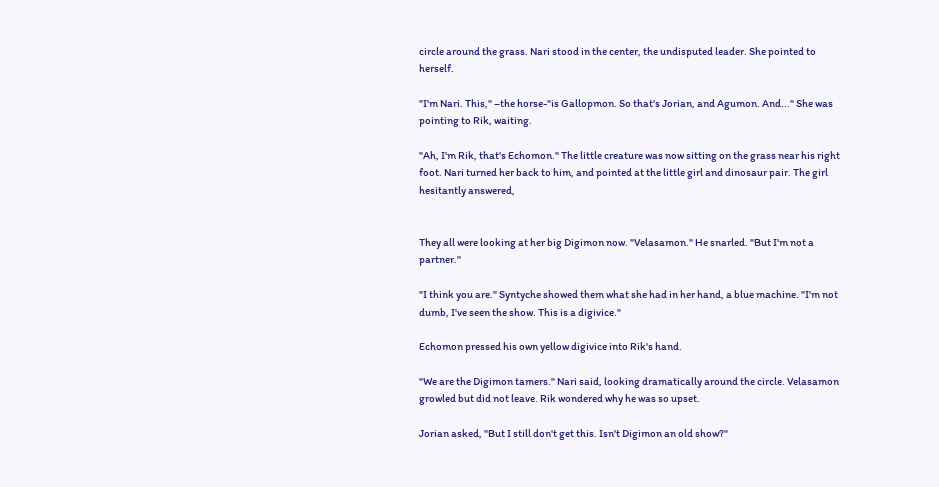circle around the grass. Nari stood in the center, the undisputed leader. She pointed to herself.

"I'm Nari. This," –the horse-"is Gallopmon. So that's Jorian, and Agumon. And..." She was pointing to Rik, waiting.

"Ah, I'm Rik, that's Echomon." The little creature was now sitting on the grass near his right foot. Nari turned her back to him, and pointed at the little girl and dinosaur pair. The girl hesitantly answered,


They all were looking at her big Digimon now. "Velasamon." He snarled. "But I'm not a partner."

"I think you are." Syntyche showed them what she had in her hand, a blue machine. "I'm not dumb, I've seen the show. This is a digivice."

Echomon pressed his own yellow digivice into Rik's hand.

"We are the Digimon tamers." Nari said, looking dramatically around the circle. Velasamon growled but did not leave. Rik wondered why he was so upset.

Jorian asked, "But I still don't get this. Isn't Digimon an old show?"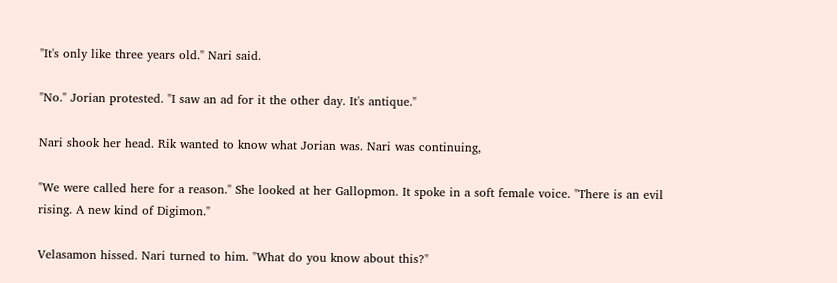"It's only like three years old." Nari said.

"No." Jorian protested. "I saw an ad for it the other day. It's antique."

Nari shook her head. Rik wanted to know what Jorian was. Nari was continuing,

"We were called here for a reason." She looked at her Gallopmon. It spoke in a soft female voice. "There is an evil rising. A new kind of Digimon."

Velasamon hissed. Nari turned to him. "What do you know about this?"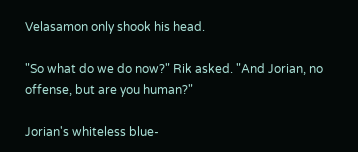Velasamon only shook his head.

"So what do we do now?" Rik asked. "And Jorian, no offense, but are you human?"

Jorian's whiteless blue-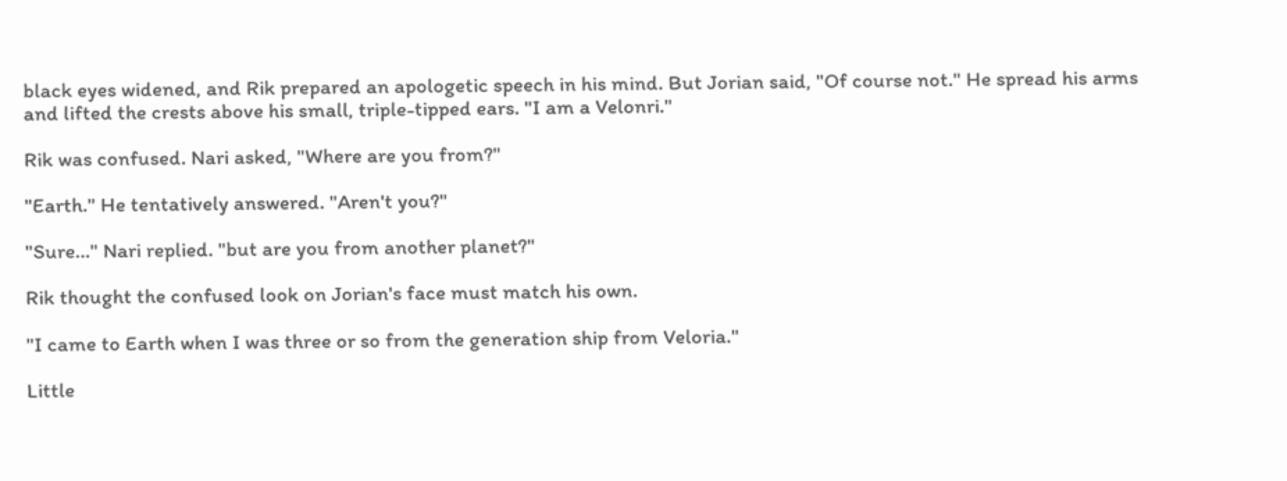black eyes widened, and Rik prepared an apologetic speech in his mind. But Jorian said, "Of course not." He spread his arms and lifted the crests above his small, triple-tipped ears. "I am a Velonri."

Rik was confused. Nari asked, "Where are you from?"

"Earth." He tentatively answered. "Aren't you?"

"Sure..." Nari replied. "but are you from another planet?"

Rik thought the confused look on Jorian's face must match his own.

"I came to Earth when I was three or so from the generation ship from Veloria."

Little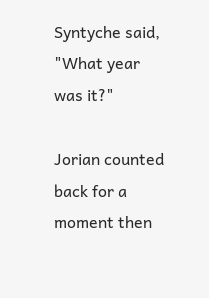Syntyche said, "What year was it?"

Jorian counted back for a moment then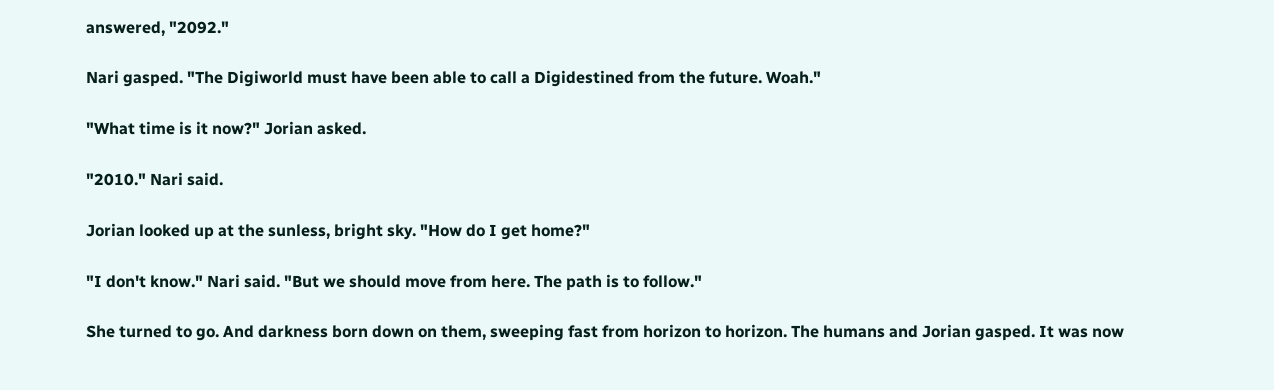answered, "2092."

Nari gasped. "The Digiworld must have been able to call a Digidestined from the future. Woah."

"What time is it now?" Jorian asked.

"2010." Nari said.

Jorian looked up at the sunless, bright sky. "How do I get home?"

"I don't know." Nari said. "But we should move from here. The path is to follow."

She turned to go. And darkness born down on them, sweeping fast from horizon to horizon. The humans and Jorian gasped. It was now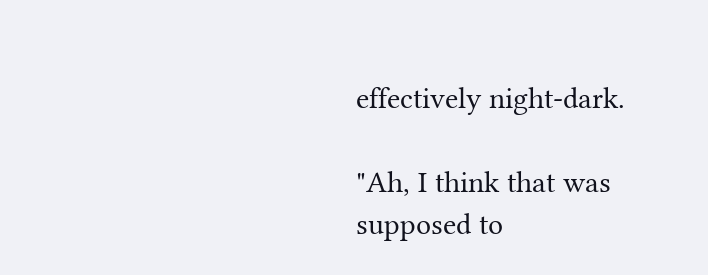effectively night-dark.

"Ah, I think that was supposed to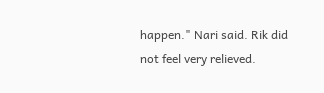happen." Nari said. Rik did not feel very relieved.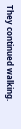They continued walking.